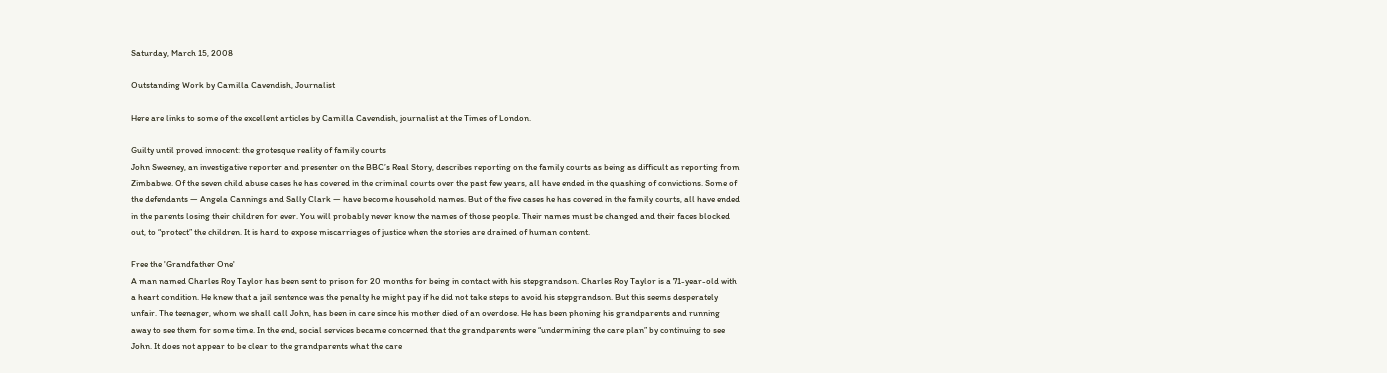Saturday, March 15, 2008

Outstanding Work by Camilla Cavendish, Journalist

Here are links to some of the excellent articles by Camilla Cavendish, journalist at the Times of London.

Guilty until proved innocent: the grotesque reality of family courts
John Sweeney, an investigative reporter and presenter on the BBC’s Real Story, describes reporting on the family courts as being as difficult as reporting from Zimbabwe. Of the seven child abuse cases he has covered in the criminal courts over the past few years, all have ended in the quashing of convictions. Some of the defendants — Angela Cannings and Sally Clark — have become household names. But of the five cases he has covered in the family courts, all have ended in the parents losing their children for ever. You will probably never know the names of those people. Their names must be changed and their faces blocked out, to “protect” the children. It is hard to expose miscarriages of justice when the stories are drained of human content.

Free the 'Grandfather One'
A man named Charles Roy Taylor has been sent to prison for 20 months for being in contact with his stepgrandson. Charles Roy Taylor is a 71-year-old with a heart condition. He knew that a jail sentence was the penalty he might pay if he did not take steps to avoid his stepgrandson. But this seems desperately unfair. The teenager, whom we shall call John, has been in care since his mother died of an overdose. He has been phoning his grandparents and running away to see them for some time. In the end, social services became concerned that the grandparents were “undermining the care plan” by continuing to see John. It does not appear to be clear to the grandparents what the care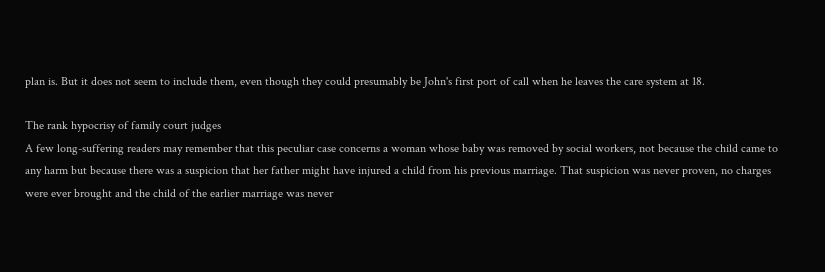plan is. But it does not seem to include them, even though they could presumably be John's first port of call when he leaves the care system at 18.

The rank hypocrisy of family court judges
A few long-suffering readers may remember that this peculiar case concerns a woman whose baby was removed by social workers, not because the child came to any harm but because there was a suspicion that her father might have injured a child from his previous marriage. That suspicion was never proven, no charges were ever brought and the child of the earlier marriage was never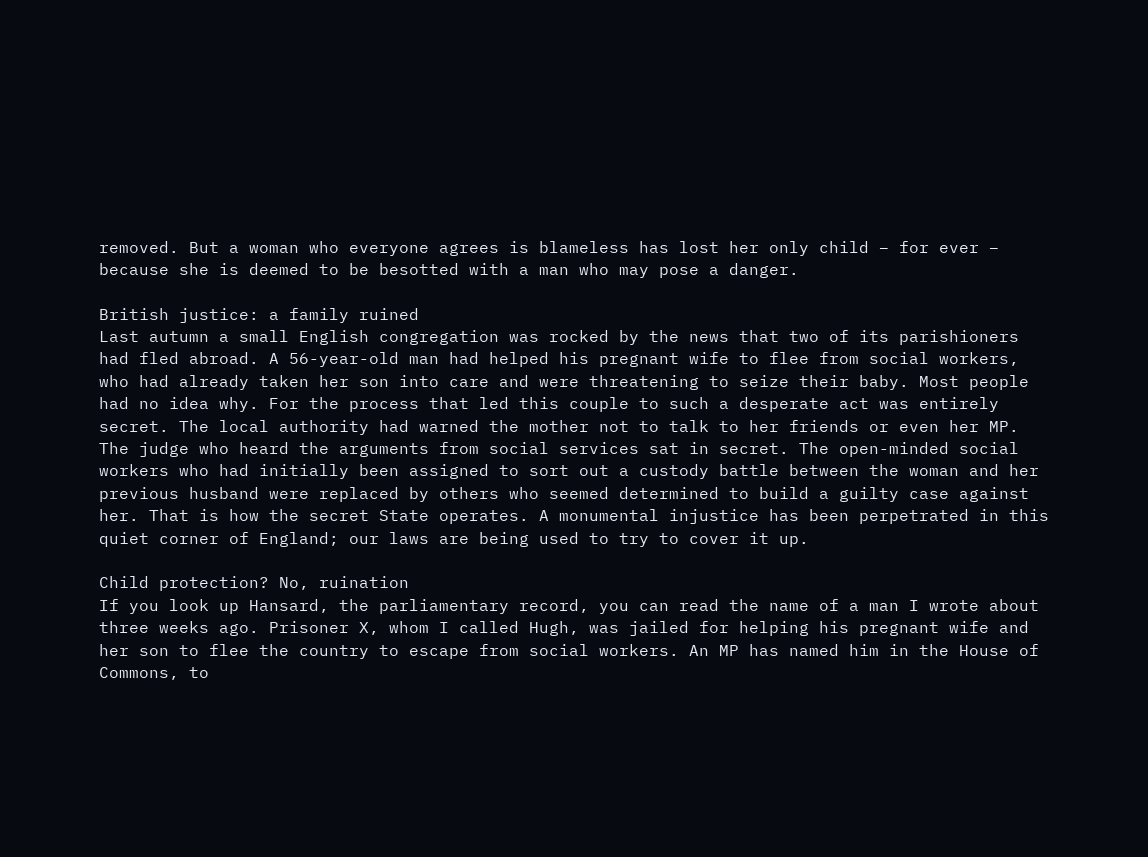removed. But a woman who everyone agrees is blameless has lost her only child – for ever – because she is deemed to be besotted with a man who may pose a danger.

British justice: a family ruined
Last autumn a small English congregation was rocked by the news that two of its parishioners had fled abroad. A 56-year-old man had helped his pregnant wife to flee from social workers, who had already taken her son into care and were threatening to seize their baby. Most people had no idea why. For the process that led this couple to such a desperate act was entirely secret. The local authority had warned the mother not to talk to her friends or even her MP. The judge who heard the arguments from social services sat in secret. The open-minded social workers who had initially been assigned to sort out a custody battle between the woman and her previous husband were replaced by others who seemed determined to build a guilty case against her. That is how the secret State operates. A monumental injustice has been perpetrated in this quiet corner of England; our laws are being used to try to cover it up.

Child protection? No, ruination
If you look up Hansard, the parliamentary record, you can read the name of a man I wrote about three weeks ago. Prisoner X, whom I called Hugh, was jailed for helping his pregnant wife and her son to flee the country to escape from social workers. An MP has named him in the House of Commons, to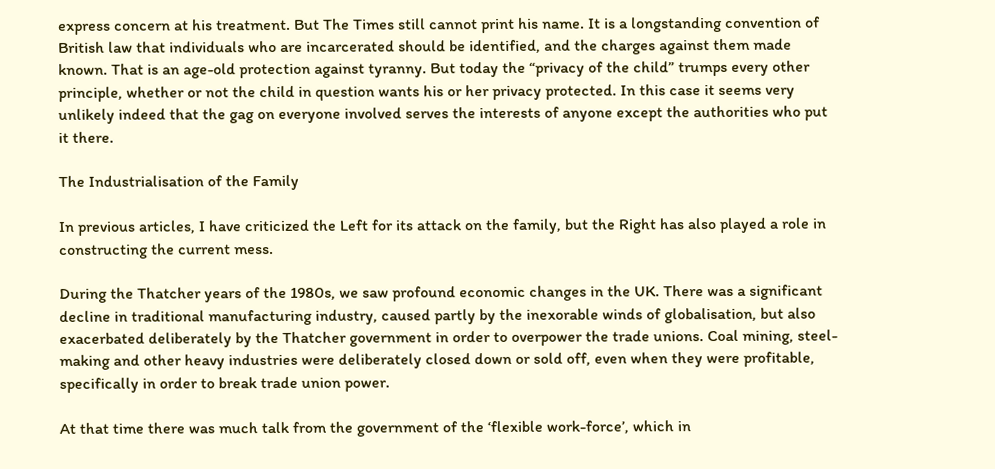express concern at his treatment. But The Times still cannot print his name. It is a longstanding convention of British law that individuals who are incarcerated should be identified, and the charges against them made known. That is an age-old protection against tyranny. But today the “privacy of the child” trumps every other principle, whether or not the child in question wants his or her privacy protected. In this case it seems very unlikely indeed that the gag on everyone involved serves the interests of anyone except the authorities who put it there.

The Industrialisation of the Family

In previous articles, I have criticized the Left for its attack on the family, but the Right has also played a role in constructing the current mess.

During the Thatcher years of the 1980s, we saw profound economic changes in the UK. There was a significant decline in traditional manufacturing industry, caused partly by the inexorable winds of globalisation, but also exacerbated deliberately by the Thatcher government in order to overpower the trade unions. Coal mining, steel-making and other heavy industries were deliberately closed down or sold off, even when they were profitable, specifically in order to break trade union power.

At that time there was much talk from the government of the ‘flexible work-force’, which in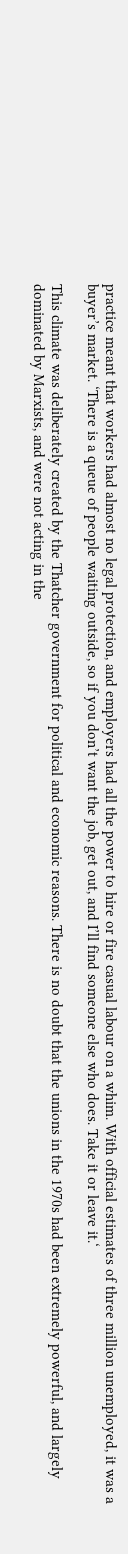practice meant that workers had almost no legal protection, and employers had all the power to hire or fire casual labour on a whim. With official estimates of three million unemployed, it was a buyer’s market. ‘There is a queue of people waiting outside, so if you don’t want the job, get out, and I’ll find someone else who does. Take it or leave it.‘

This climate was deliberately created by the Thatcher government for political and economic reasons. There is no doubt that the unions in the 1970s had been extremely powerful, and largely dominated by Marxists, and were not acting in the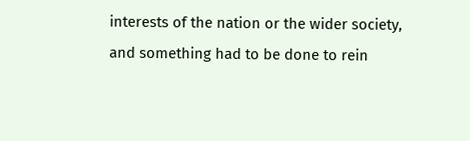interests of the nation or the wider society, and something had to be done to rein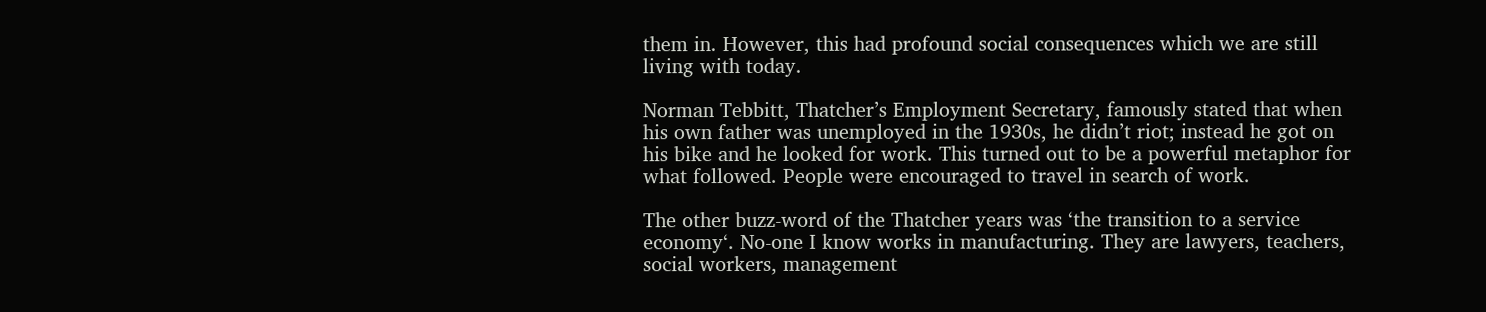them in. However, this had profound social consequences which we are still living with today.

Norman Tebbitt, Thatcher’s Employment Secretary, famously stated that when his own father was unemployed in the 1930s, he didn’t riot; instead he got on his bike and he looked for work. This turned out to be a powerful metaphor for what followed. People were encouraged to travel in search of work.

The other buzz-word of the Thatcher years was ‘the transition to a service economy‘. No-one I know works in manufacturing. They are lawyers, teachers, social workers, management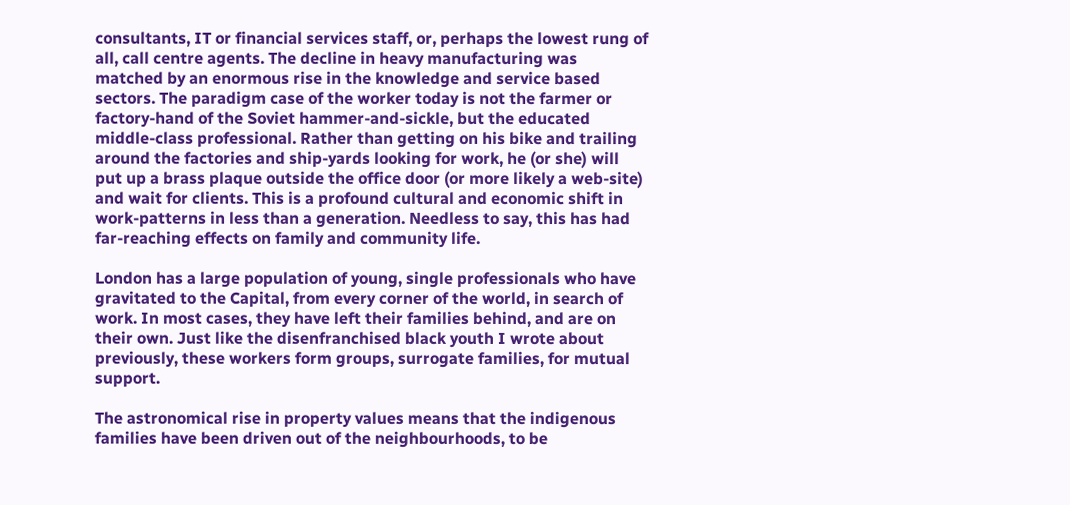consultants, IT or financial services staff, or, perhaps the lowest rung of all, call centre agents. The decline in heavy manufacturing was matched by an enormous rise in the knowledge and service based sectors. The paradigm case of the worker today is not the farmer or factory-hand of the Soviet hammer-and-sickle, but the educated middle-class professional. Rather than getting on his bike and trailing around the factories and ship-yards looking for work, he (or she) will put up a brass plaque outside the office door (or more likely a web-site) and wait for clients. This is a profound cultural and economic shift in work-patterns in less than a generation. Needless to say, this has had far-reaching effects on family and community life.

London has a large population of young, single professionals who have gravitated to the Capital, from every corner of the world, in search of work. In most cases, they have left their families behind, and are on their own. Just like the disenfranchised black youth I wrote about previously, these workers form groups, surrogate families, for mutual support.

The astronomical rise in property values means that the indigenous families have been driven out of the neighbourhoods, to be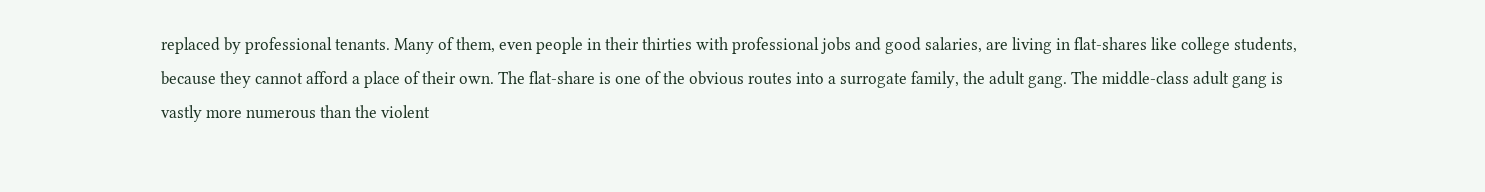replaced by professional tenants. Many of them, even people in their thirties with professional jobs and good salaries, are living in flat-shares like college students, because they cannot afford a place of their own. The flat-share is one of the obvious routes into a surrogate family, the adult gang. The middle-class adult gang is vastly more numerous than the violent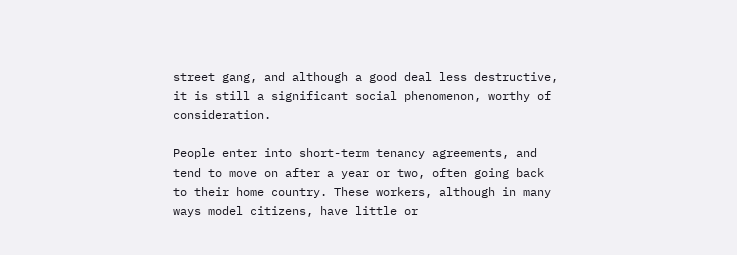street gang, and although a good deal less destructive, it is still a significant social phenomenon, worthy of consideration.

People enter into short-term tenancy agreements, and tend to move on after a year or two, often going back to their home country. These workers, although in many ways model citizens, have little or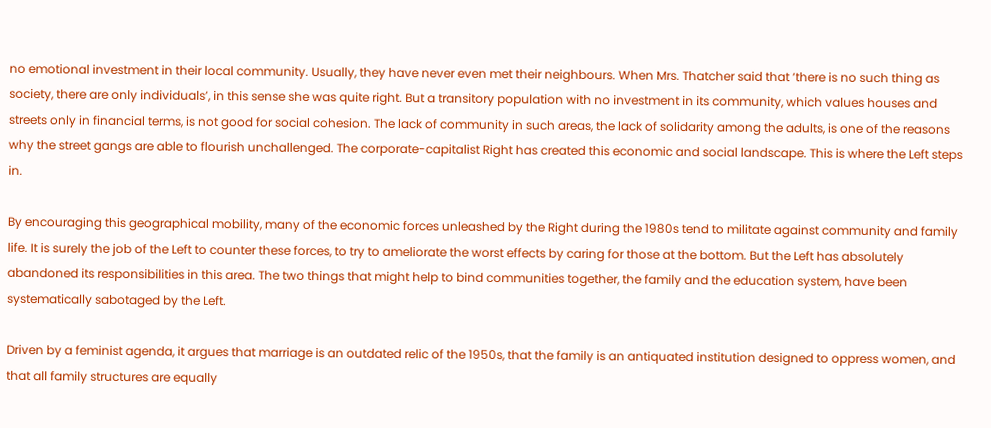no emotional investment in their local community. Usually, they have never even met their neighbours. When Mrs. Thatcher said that ‘there is no such thing as society, there are only individuals’, in this sense she was quite right. But a transitory population with no investment in its community, which values houses and streets only in financial terms, is not good for social cohesion. The lack of community in such areas, the lack of solidarity among the adults, is one of the reasons why the street gangs are able to flourish unchallenged. The corporate-capitalist Right has created this economic and social landscape. This is where the Left steps in.

By encouraging this geographical mobility, many of the economic forces unleashed by the Right during the 1980s tend to militate against community and family life. It is surely the job of the Left to counter these forces, to try to ameliorate the worst effects by caring for those at the bottom. But the Left has absolutely abandoned its responsibilities in this area. The two things that might help to bind communities together, the family and the education system, have been systematically sabotaged by the Left.

Driven by a feminist agenda, it argues that marriage is an outdated relic of the 1950s, that the family is an antiquated institution designed to oppress women, and that all family structures are equally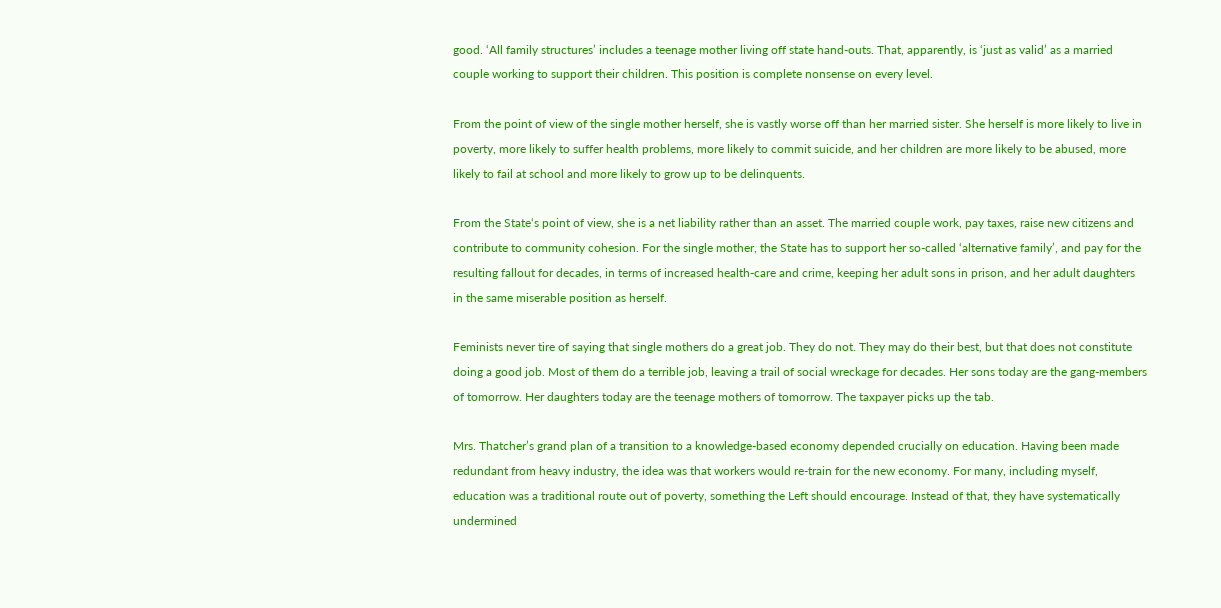good. ‘All family structures’ includes a teenage mother living off state hand-outs. That, apparently, is ‘just as valid’ as a married couple working to support their children. This position is complete nonsense on every level.

From the point of view of the single mother herself, she is vastly worse off than her married sister. She herself is more likely to live in poverty, more likely to suffer health problems, more likely to commit suicide, and her children are more likely to be abused, more likely to fail at school and more likely to grow up to be delinquents.

From the State‘s point of view, she is a net liability rather than an asset. The married couple work, pay taxes, raise new citizens and contribute to community cohesion. For the single mother, the State has to support her so-called ‘alternative family’, and pay for the resulting fallout for decades, in terms of increased health-care and crime, keeping her adult sons in prison, and her adult daughters in the same miserable position as herself.

Feminists never tire of saying that single mothers do a great job. They do not. They may do their best, but that does not constitute doing a good job. Most of them do a terrible job, leaving a trail of social wreckage for decades. Her sons today are the gang-members of tomorrow. Her daughters today are the teenage mothers of tomorrow. The taxpayer picks up the tab.

Mrs. Thatcher’s grand plan of a transition to a knowledge-based economy depended crucially on education. Having been made redundant from heavy industry, the idea was that workers would re-train for the new economy. For many, including myself, education was a traditional route out of poverty, something the Left should encourage. Instead of that, they have systematically undermined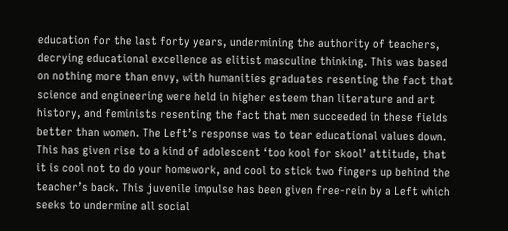education for the last forty years, undermining the authority of teachers, decrying educational excellence as elitist masculine thinking. This was based on nothing more than envy, with humanities graduates resenting the fact that science and engineering were held in higher esteem than literature and art history, and feminists resenting the fact that men succeeded in these fields better than women. The Left’s response was to tear educational values down. This has given rise to a kind of adolescent ‘too kool for skool’ attitude, that it is cool not to do your homework, and cool to stick two fingers up behind the teacher’s back. This juvenile impulse has been given free-rein by a Left which seeks to undermine all social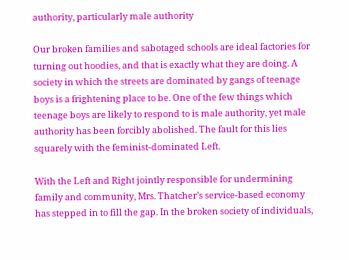authority, particularly male authority

Our broken families and sabotaged schools are ideal factories for turning out hoodies, and that is exactly what they are doing. A society in which the streets are dominated by gangs of teenage boys is a frightening place to be. One of the few things which teenage boys are likely to respond to is male authority, yet male authority has been forcibly abolished. The fault for this lies squarely with the feminist-dominated Left.

With the Left and Right jointly responsible for undermining family and community, Mrs. Thatcher’s service-based economy has stepped in to fill the gap. In the broken society of individuals,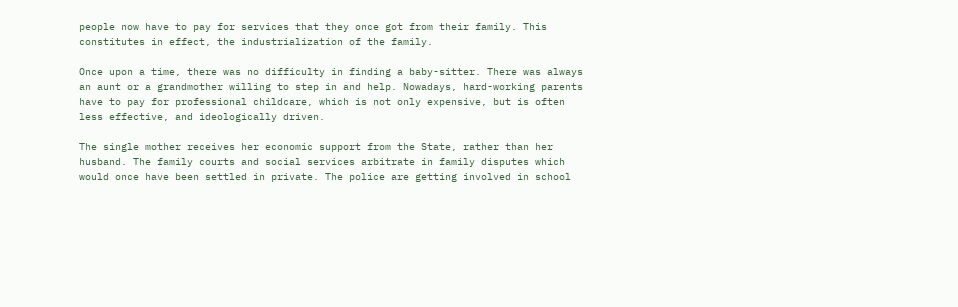people now have to pay for services that they once got from their family. This constitutes in effect, the industrialization of the family.

Once upon a time, there was no difficulty in finding a baby-sitter. There was always an aunt or a grandmother willing to step in and help. Nowadays, hard-working parents have to pay for professional childcare, which is not only expensive, but is often less effective, and ideologically driven.

The single mother receives her economic support from the State, rather than her husband. The family courts and social services arbitrate in family disputes which would once have been settled in private. The police are getting involved in school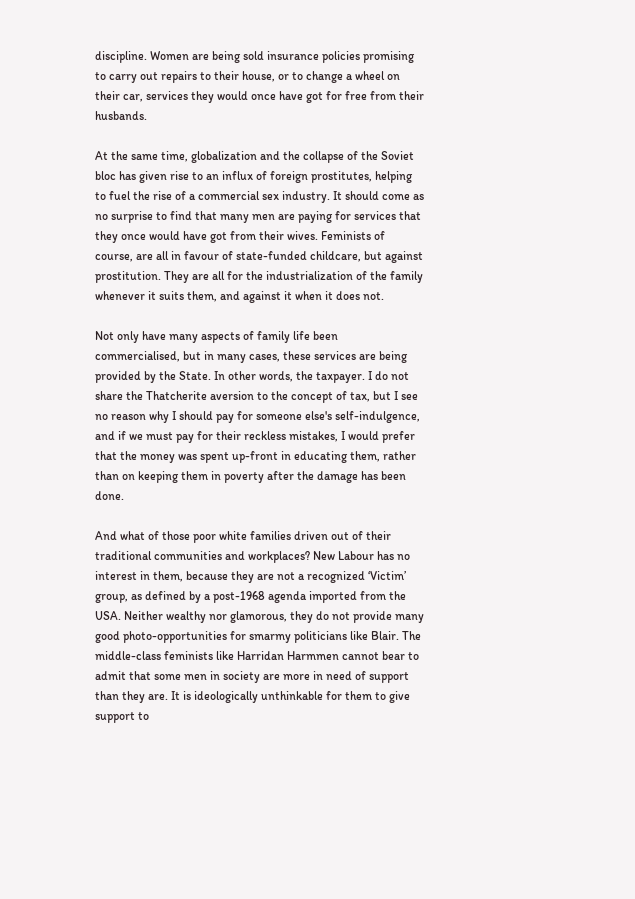discipline. Women are being sold insurance policies promising to carry out repairs to their house, or to change a wheel on their car, services they would once have got for free from their husbands.

At the same time, globalization and the collapse of the Soviet bloc has given rise to an influx of foreign prostitutes, helping to fuel the rise of a commercial sex industry. It should come as no surprise to find that many men are paying for services that they once would have got from their wives. Feminists of course, are all in favour of state-funded childcare, but against prostitution. They are all for the industrialization of the family whenever it suits them, and against it when it does not.

Not only have many aspects of family life been commercialised, but in many cases, these services are being provided by the State. In other words, the taxpayer. I do not share the Thatcherite aversion to the concept of tax, but I see no reason why I should pay for someone else's self-indulgence, and if we must pay for their reckless mistakes, I would prefer that the money was spent up-front in educating them, rather than on keeping them in poverty after the damage has been done.

And what of those poor white families driven out of their traditional communities and workplaces? New Labour has no interest in them, because they are not a recognized ‘Victim’ group, as defined by a post-1968 agenda imported from the USA. Neither wealthy nor glamorous, they do not provide many good photo-opportunities for smarmy politicians like Blair. The middle-class feminists like Harridan Harmmen cannot bear to admit that some men in society are more in need of support than they are. It is ideologically unthinkable for them to give support to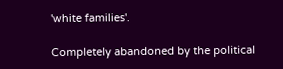'white families'.

Completely abandoned by the political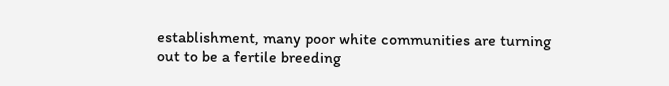establishment, many poor white communities are turning out to be a fertile breeding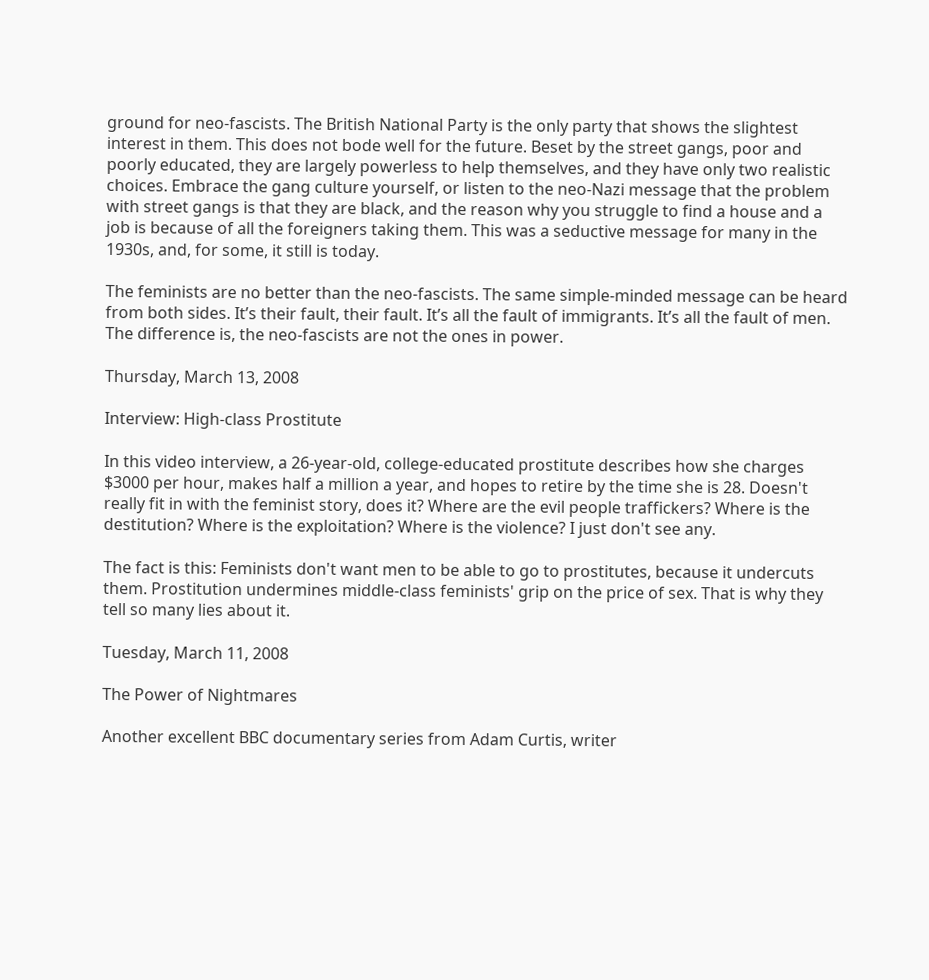ground for neo-fascists. The British National Party is the only party that shows the slightest interest in them. This does not bode well for the future. Beset by the street gangs, poor and poorly educated, they are largely powerless to help themselves, and they have only two realistic choices. Embrace the gang culture yourself, or listen to the neo-Nazi message that the problem with street gangs is that they are black, and the reason why you struggle to find a house and a job is because of all the foreigners taking them. This was a seductive message for many in the 1930s, and, for some, it still is today.

The feminists are no better than the neo-fascists. The same simple-minded message can be heard from both sides. It’s their fault, their fault. It’s all the fault of immigrants. It’s all the fault of men. The difference is, the neo-fascists are not the ones in power.

Thursday, March 13, 2008

Interview: High-class Prostitute

In this video interview, a 26-year-old, college-educated prostitute describes how she charges $3000 per hour, makes half a million a year, and hopes to retire by the time she is 28. Doesn't really fit in with the feminist story, does it? Where are the evil people traffickers? Where is the destitution? Where is the exploitation? Where is the violence? I just don't see any.

The fact is this: Feminists don't want men to be able to go to prostitutes, because it undercuts them. Prostitution undermines middle-class feminists' grip on the price of sex. That is why they tell so many lies about it.

Tuesday, March 11, 2008

The Power of Nightmares

Another excellent BBC documentary series from Adam Curtis, writer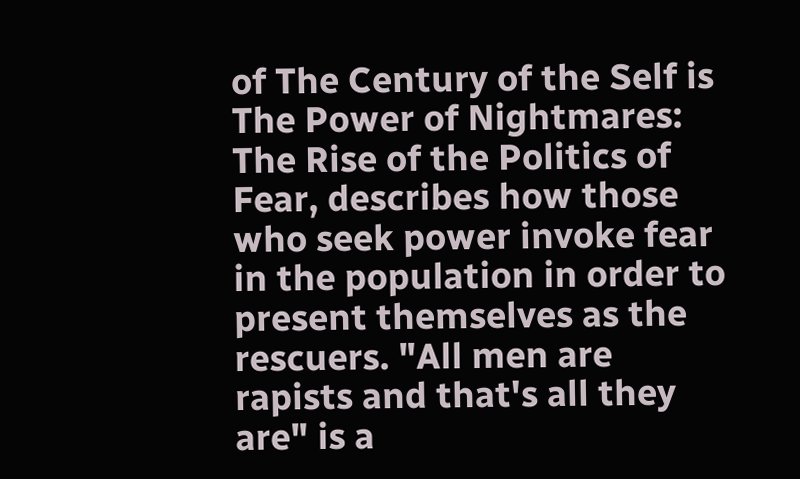of The Century of the Self is The Power of Nightmares: The Rise of the Politics of Fear, describes how those who seek power invoke fear in the population in order to present themselves as the rescuers. "All men are rapists and that's all they are" is a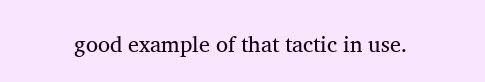good example of that tactic in use.